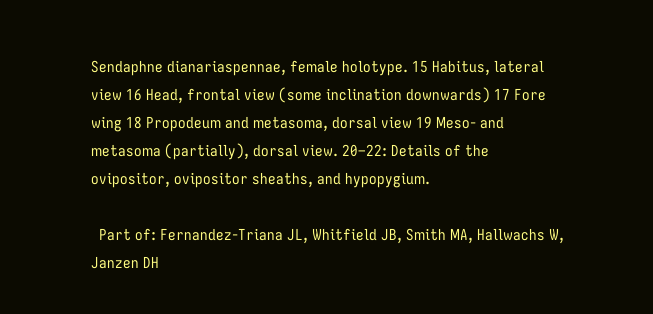Sendaphne dianariaspennae, female holotype. 15 Habitus, lateral view 16 Head, frontal view (some inclination downwards) 17 Fore wing 18 Propodeum and metasoma, dorsal view 19 Meso- and metasoma (partially), dorsal view. 20–22: Details of the ovipositor, ovipositor sheaths, and hypopygium.

  Part of: Fernandez-Triana JL, Whitfield JB, Smith MA, Hallwachs W, Janzen DH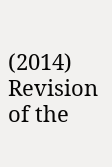(2014) Revision of the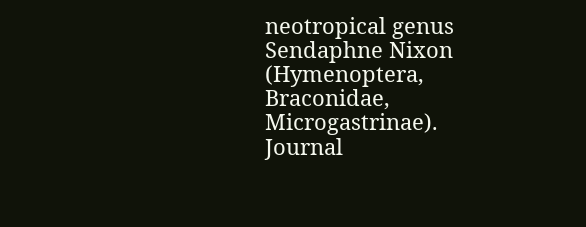neotropical genus Sendaphne Nixon (Hymenoptera, Braconidae, Microgastrinae). Journal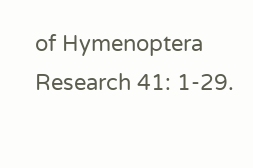of Hymenoptera Research 41: 1-29.